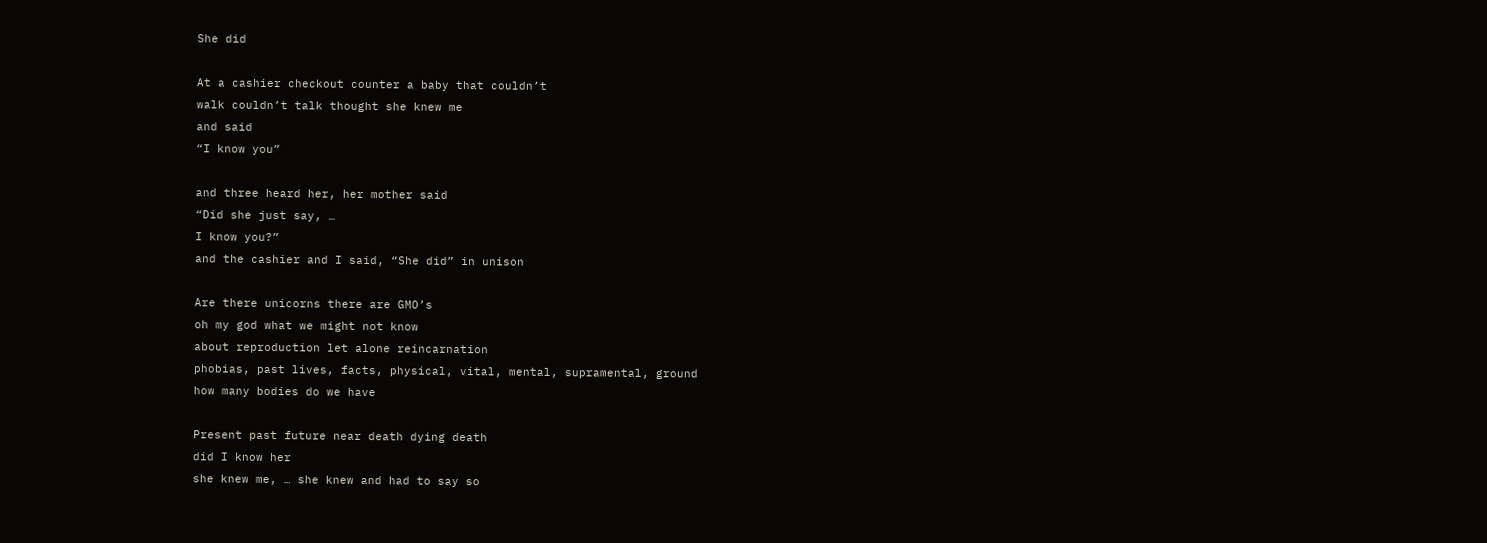She did

At a cashier checkout counter a baby that couldn’t
walk couldn’t talk thought she knew me
and said
“I know you”

and three heard her, her mother said
“Did she just say, …
I know you?”
and the cashier and I said, “She did” in unison

Are there unicorns there are GMO’s
oh my god what we might not know
about reproduction let alone reincarnation
phobias, past lives, facts, physical, vital, mental, supramental, ground
how many bodies do we have

Present past future near death dying death
did I know her
she knew me, … she knew and had to say so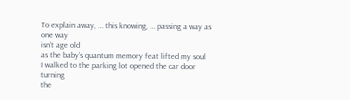To explain away, … this knowing, … passing a way as one way
isn’t age old
as the baby’s quantum memory feat lifted my soul
I walked to the parking lot opened the car door turning
the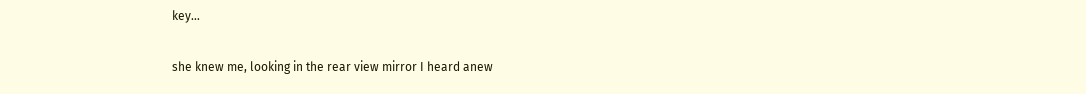key…

she knew me, looking in the rear view mirror I heard anew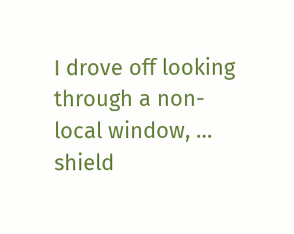I drove off looking through a non-local window, … shield